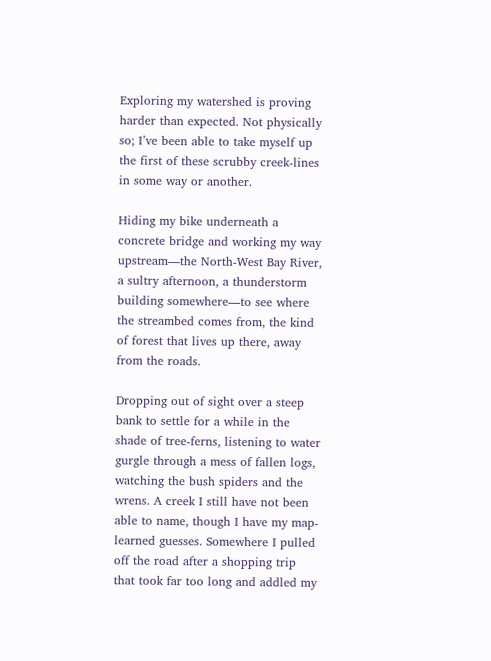Exploring my watershed is proving harder than expected. Not physically so; I’ve been able to take myself up the first of these scrubby creek-lines in some way or another.

Hiding my bike underneath a concrete bridge and working my way upstream—the North-West Bay River, a sultry afternoon, a thunderstorm building somewhere—to see where the streambed comes from, the kind of forest that lives up there, away from the roads.

Dropping out of sight over a steep bank to settle for a while in the shade of tree-ferns, listening to water gurgle through a mess of fallen logs, watching the bush spiders and the wrens. A creek I still have not been able to name, though I have my map-learned guesses. Somewhere I pulled off the road after a shopping trip that took far too long and addled my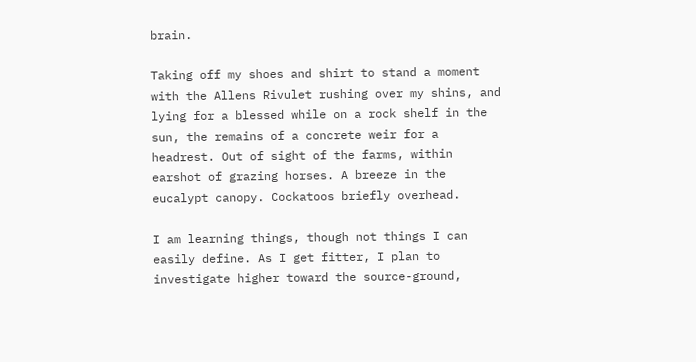brain.

Taking off my shoes and shirt to stand a moment with the Allens Rivulet rushing over my shins, and lying for a blessed while on a rock shelf in the sun, the remains of a concrete weir for a headrest. Out of sight of the farms, within earshot of grazing horses. A breeze in the eucalypt canopy. Cockatoos briefly overhead.

I am learning things, though not things I can easily define. As I get fitter, I plan to investigate higher toward the source-ground,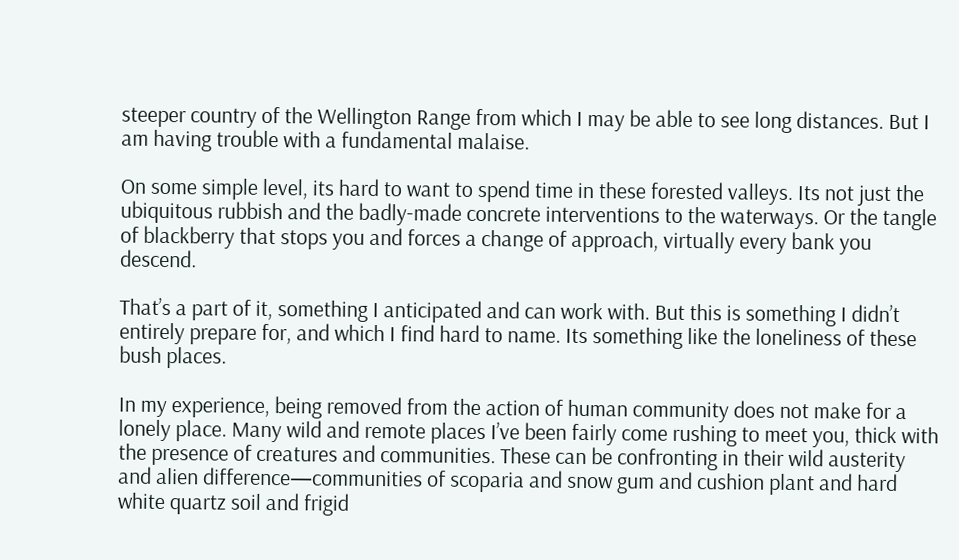steeper country of the Wellington Range from which I may be able to see long distances. But I am having trouble with a fundamental malaise.

On some simple level, its hard to want to spend time in these forested valleys. Its not just the ubiquitous rubbish and the badly-made concrete interventions to the waterways. Or the tangle of blackberry that stops you and forces a change of approach, virtually every bank you descend.

That’s a part of it, something I anticipated and can work with. But this is something I didn’t entirely prepare for, and which I find hard to name. Its something like the loneliness of these bush places.

In my experience, being removed from the action of human community does not make for a lonely place. Many wild and remote places I’ve been fairly come rushing to meet you, thick with the presence of creatures and communities. These can be confronting in their wild austerity and alien difference—communities of scoparia and snow gum and cushion plant and hard white quartz soil and frigid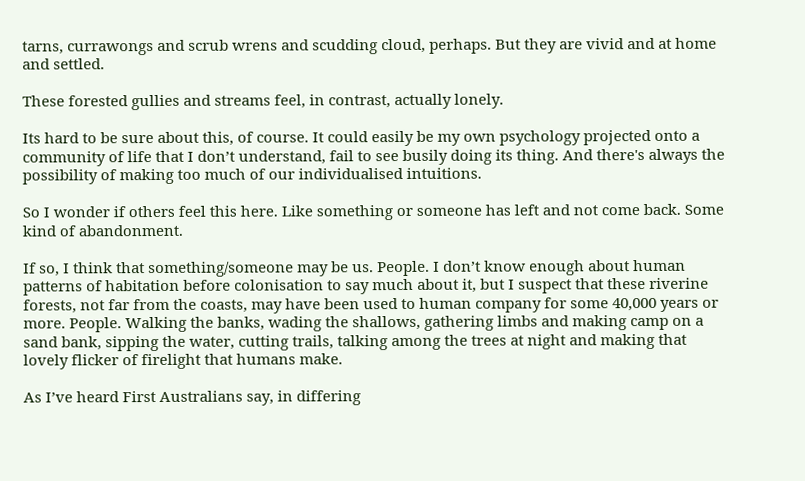tarns, currawongs and scrub wrens and scudding cloud, perhaps. But they are vivid and at home and settled.

These forested gullies and streams feel, in contrast, actually lonely.

Its hard to be sure about this, of course. It could easily be my own psychology projected onto a community of life that I don’t understand, fail to see busily doing its thing. And there's always the possibility of making too much of our individualised intuitions.

So I wonder if others feel this here. Like something or someone has left and not come back. Some kind of abandonment.

If so, I think that something/someone may be us. People. I don’t know enough about human patterns of habitation before colonisation to say much about it, but I suspect that these riverine forests, not far from the coasts, may have been used to human company for some 40,000 years or more. People. Walking the banks, wading the shallows, gathering limbs and making camp on a sand bank, sipping the water, cutting trails, talking among the trees at night and making that lovely flicker of firelight that humans make.

As I’ve heard First Australians say, in differing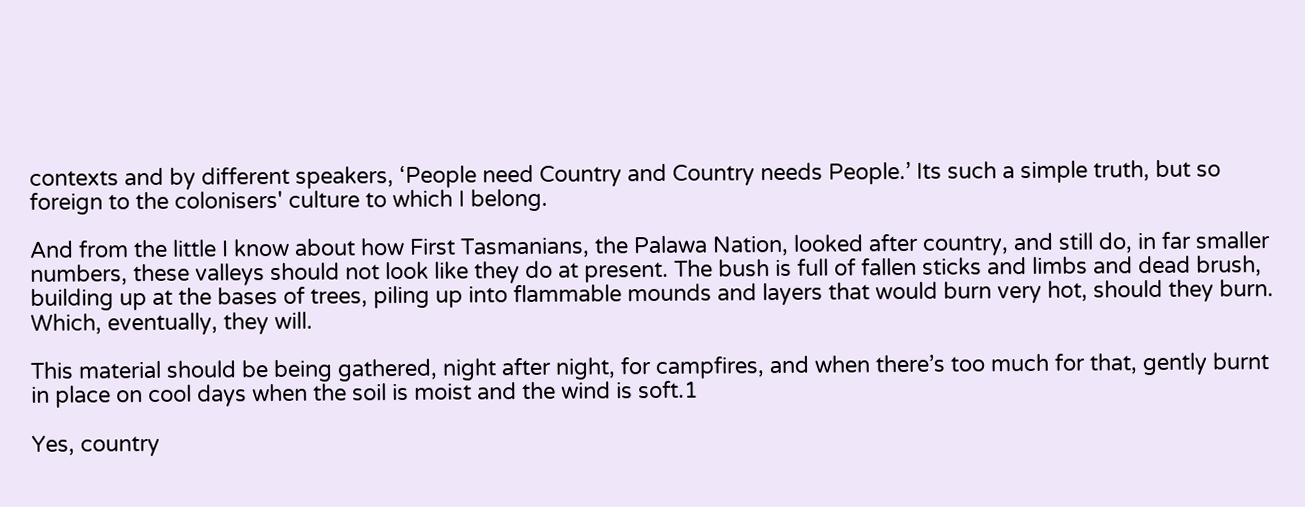contexts and by different speakers, ‘People need Country and Country needs People.’ Its such a simple truth, but so foreign to the colonisers' culture to which I belong.

And from the little I know about how First Tasmanians, the Palawa Nation, looked after country, and still do, in far smaller numbers, these valleys should not look like they do at present. The bush is full of fallen sticks and limbs and dead brush, building up at the bases of trees, piling up into flammable mounds and layers that would burn very hot, should they burn. Which, eventually, they will.

This material should be being gathered, night after night, for campfires, and when there’s too much for that, gently burnt in place on cool days when the soil is moist and the wind is soft.1

Yes, country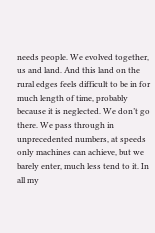needs people. We evolved together, us and land. And this land on the rural edges feels difficult to be in for much length of time, probably because it is neglected. We don’t go there. We pass through in unprecedented numbers, at speeds only machines can achieve, but we barely enter, much less tend to it. In all my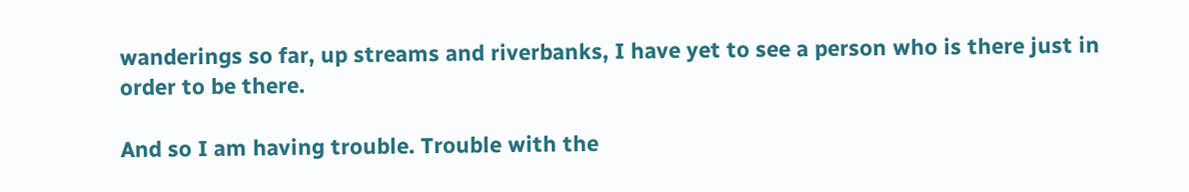wanderings so far, up streams and riverbanks, I have yet to see a person who is there just in order to be there.

And so I am having trouble. Trouble with the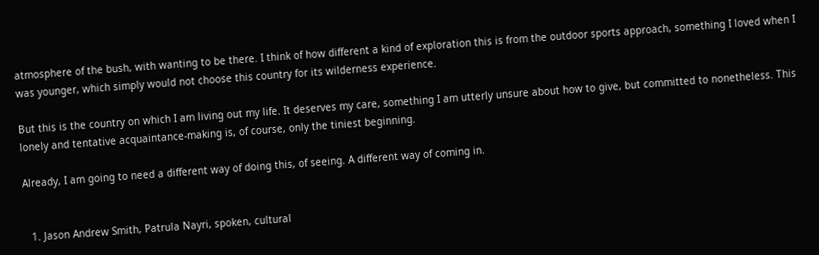atmosphere of the bush, with wanting to be there. I think of how different a kind of exploration this is from the outdoor sports approach, something I loved when I was younger, which simply would not choose this country for its wilderness experience.

But this is the country on which I am living out my life. It deserves my care, something I am utterly unsure about how to give, but committed to nonetheless. This lonely and tentative acquaintance-making is, of course, only the tiniest beginning.

Already, I am going to need a different way of doing this, of seeing. A different way of coming in.


  1. Jason Andrew Smith, Patrula Nayri, spoken, cultural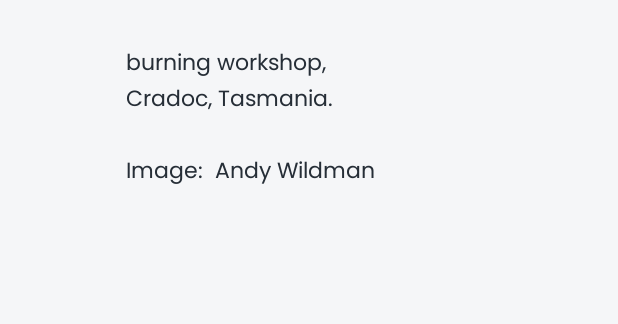burning workshop, Cradoc, Tasmania.

Image:  Andy Wildman